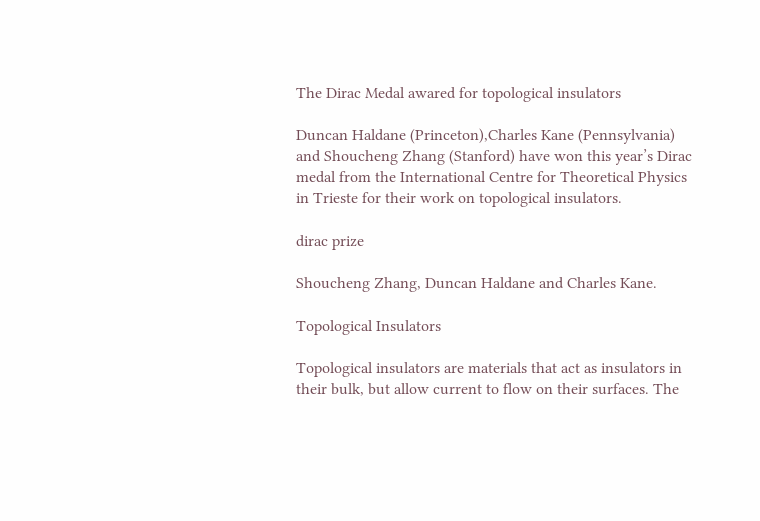The Dirac Medal awared for topological insulators

Duncan Haldane (Princeton),Charles Kane (Pennsylvania) and Shoucheng Zhang (Stanford) have won this year’s Dirac medal from the International Centre for Theoretical Physics in Trieste for their work on topological insulators.

dirac prize

Shoucheng Zhang, Duncan Haldane and Charles Kane.

Topological Insulators

Topological insulators are materials that act as insulators in their bulk, but allow current to flow on their surfaces. The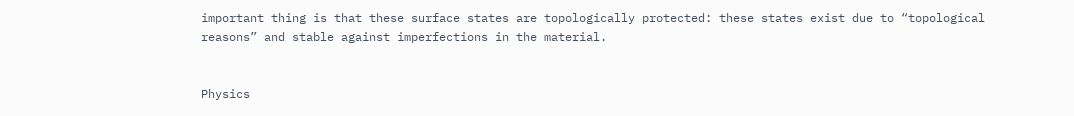important thing is that these surface states are topologically protected: these states exist due to “topological reasons” and stable against imperfections in the material.


Physics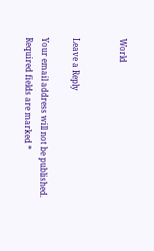World


Leave a Reply

Your email address will not be published. Required fields are marked *